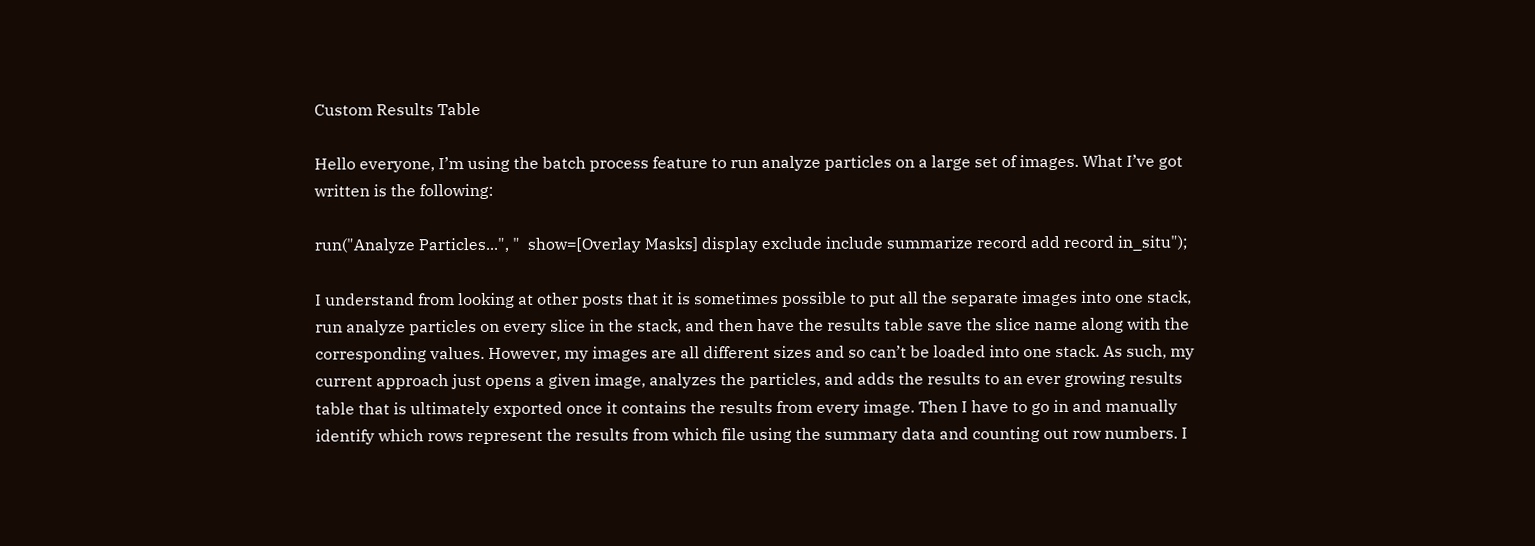Custom Results Table

Hello everyone, I’m using the batch process feature to run analyze particles on a large set of images. What I’ve got written is the following:

run("Analyze Particles...", "  show=[Overlay Masks] display exclude include summarize record add record in_situ");

I understand from looking at other posts that it is sometimes possible to put all the separate images into one stack, run analyze particles on every slice in the stack, and then have the results table save the slice name along with the corresponding values. However, my images are all different sizes and so can’t be loaded into one stack. As such, my current approach just opens a given image, analyzes the particles, and adds the results to an ever growing results table that is ultimately exported once it contains the results from every image. Then I have to go in and manually identify which rows represent the results from which file using the summary data and counting out row numbers. I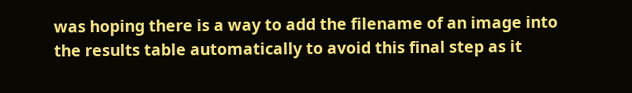was hoping there is a way to add the filename of an image into the results table automatically to avoid this final step as it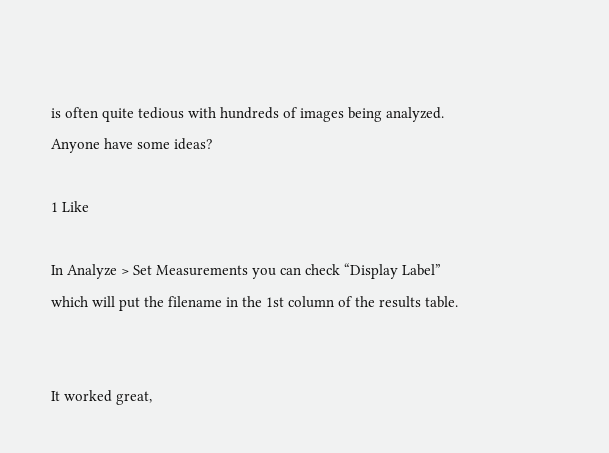is often quite tedious with hundreds of images being analyzed. Anyone have some ideas?

1 Like

In Analyze > Set Measurements you can check “Display Label” which will put the filename in the 1st column of the results table.


It worked great,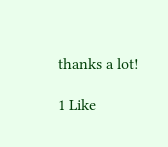thanks a lot!

1 Like